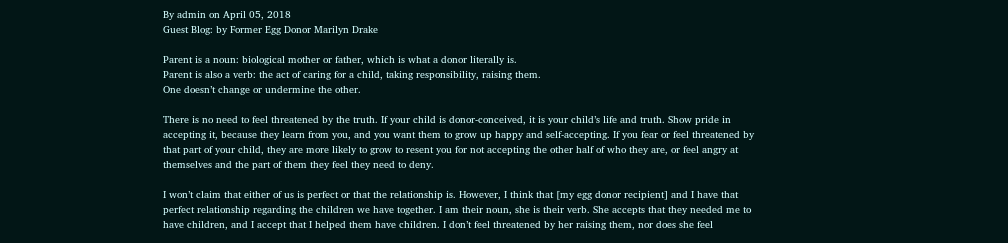By admin on April 05, 2018
Guest Blog: by Former Egg Donor Marilyn Drake

Parent is a noun: biological mother or father, which is what a donor literally is.
Parent is also a verb: the act of caring for a child, taking responsibility, raising them.
One doesn’t change or undermine the other.

There is no need to feel threatened by the truth. If your child is donor-conceived, it is your child’s life and truth. Show pride in accepting it, because they learn from you, and you want them to grow up happy and self-accepting. If you fear or feel threatened by that part of your child, they are more likely to grow to resent you for not accepting the other half of who they are, or feel angry at themselves and the part of them they feel they need to deny.

I won’t claim that either of us is perfect or that the relationship is. However, I think that [my egg donor recipient] and I have that perfect relationship regarding the children we have together. I am their noun, she is their verb. She accepts that they needed me to have children, and I accept that I helped them have children. I don’t feel threatened by her raising them, nor does she feel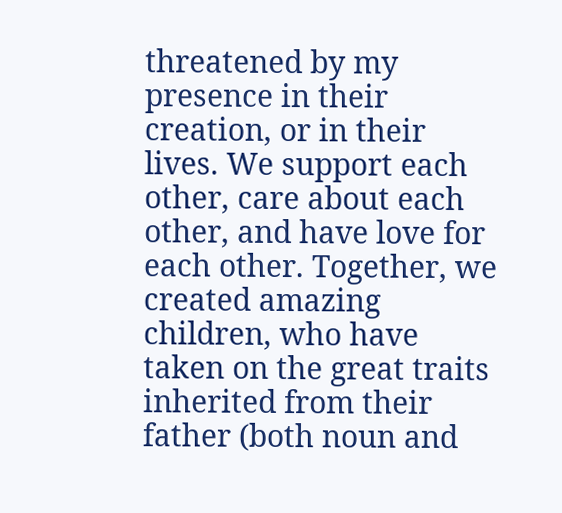threatened by my presence in their creation, or in their lives. We support each other, care about each other, and have love for each other. Together, we created amazing children, who have taken on the great traits inherited from their father (both noun and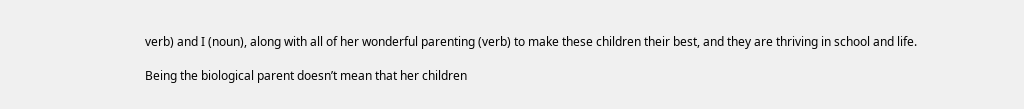verb) and I (noun), along with all of her wonderful parenting (verb) to make these children their best, and they are thriving in school and life.

Being the biological parent doesn’t mean that her children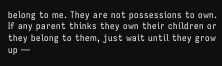belong to me. They are not possessions to own. If any parent thinks they own their children or they belong to them, just wait until they grow up —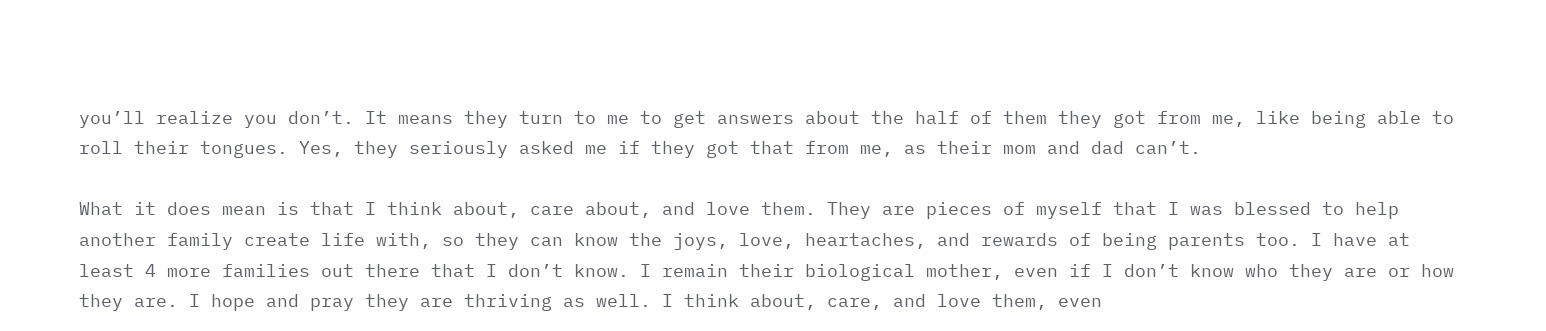you’ll realize you don’t. It means they turn to me to get answers about the half of them they got from me, like being able to roll their tongues. Yes, they seriously asked me if they got that from me, as their mom and dad can’t.

What it does mean is that I think about, care about, and love them. They are pieces of myself that I was blessed to help another family create life with, so they can know the joys, love, heartaches, and rewards of being parents too. I have at least 4 more families out there that I don’t know. I remain their biological mother, even if I don’t know who they are or how they are. I hope and pray they are thriving as well. I think about, care, and love them, even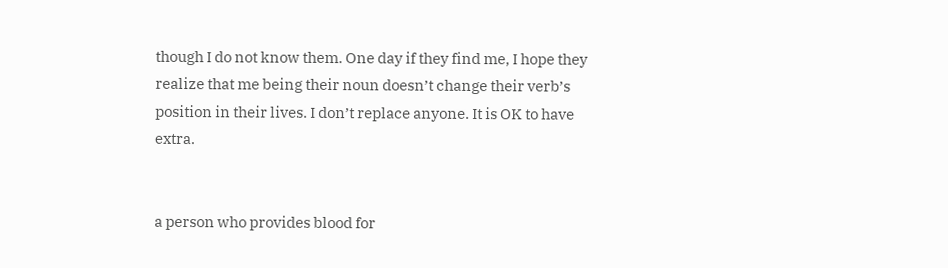though I do not know them. One day if they find me, I hope they realize that me being their noun doesn’t change their verb’s position in their lives. I don’t replace anyone. It is OK to have extra.


a person who provides blood for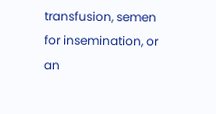transfusion, semen for insemination, or an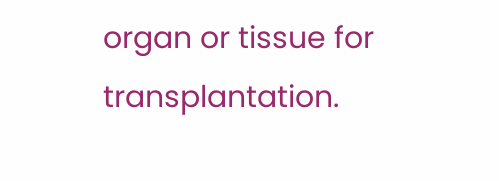organ or tissue for transplantation.